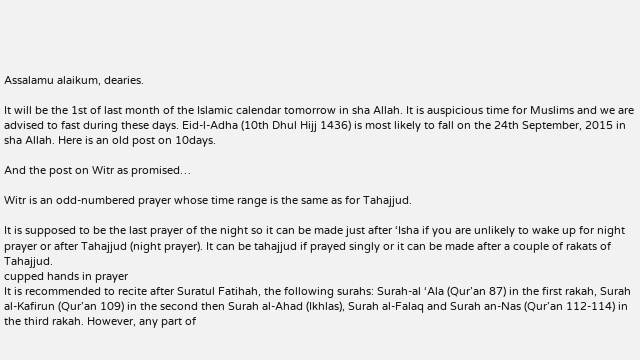Assalamu alaikum, dearies.

It will be the 1st of last month of the Islamic calendar tomorrow in sha Allah. It is auspicious time for Muslims and we are advised to fast during these days. Eid-l-Adha (10th Dhul Hijj 1436) is most likely to fall on the 24th September, 2015 in sha Allah. Here is an old post on 10days.

And the post on Witr as promised…

Witr is an odd-numbered prayer whose time range is the same as for Tahajjud.

It is supposed to be the last prayer of the night so it can be made just after ‘Isha if you are unlikely to wake up for night prayer or after Tahajjud (night prayer). It can be tahajjud if prayed singly or it can be made after a couple of rakats of Tahajjud.
cupped hands in prayer
It is recommended to recite after Suratul Fatihah, the following surahs: Surah-al ‘Ala (Qur’an 87) in the first rakah, Surah al-Kafirun (Qur’an 109) in the second then Surah al-Ahad (Ikhlas), Surah al-Falaq and Surah an-Nas (Qur’an 112-114) in the third rakah. However, any part of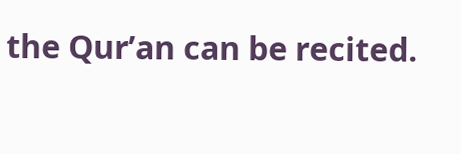the Qur’an can be recited.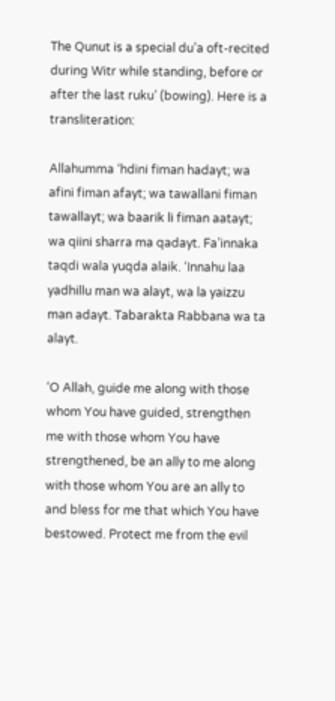The Qunut is a special du’a oft-recited during Witr while standing, before or after the last ruku’ (bowing). Here is a transliteration:

Allahumma ‘hdini fiman hadayt; wa afini fiman afayt; wa tawallani fiman tawallayt; wa baarik li fiman aatayt; wa qiini sharra ma qadayt. Fa’innaka taqdi wala yuqda alaik. ‘Innahu laa yadhillu man wa alayt, wa la yaizzu man adayt. Tabarakta Rabbana wa ta alayt.

‘O Allah, guide me along with those whom You have guided, strengthen me with those whom You have strengthened, be an ally to me along with those whom You are an ally to and bless for me that which You have bestowed. Protect me from the evil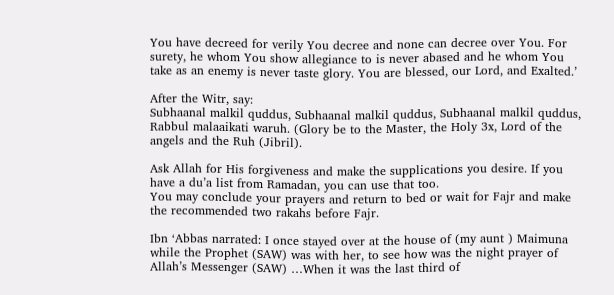You have decreed for verily You decree and none can decree over You. For surety, he whom You show allegiance to is never abased and he whom You take as an enemy is never taste glory. You are blessed, our Lord, and Exalted.’

After the Witr, say:
Subhaanal malkil quddus, Subhaanal malkil quddus, Subhaanal malkil quddus, Rabbul malaaikati waruh. (Glory be to the Master, the Holy 3x, Lord of the angels and the Ruh (Jibril).

Ask Allah for His forgiveness and make the supplications you desire. If you have a du’a list from Ramadan, you can use that too.
You may conclude your prayers and return to bed or wait for Fajr and make the recommended two rakahs before Fajr.

Ibn ‘Abbas narrated: I once stayed over at the house of (my aunt ) Maimuna while the Prophet (SAW) was with her, to see how was the night prayer of Allah’s Messenger (SAW) …When it was the last third of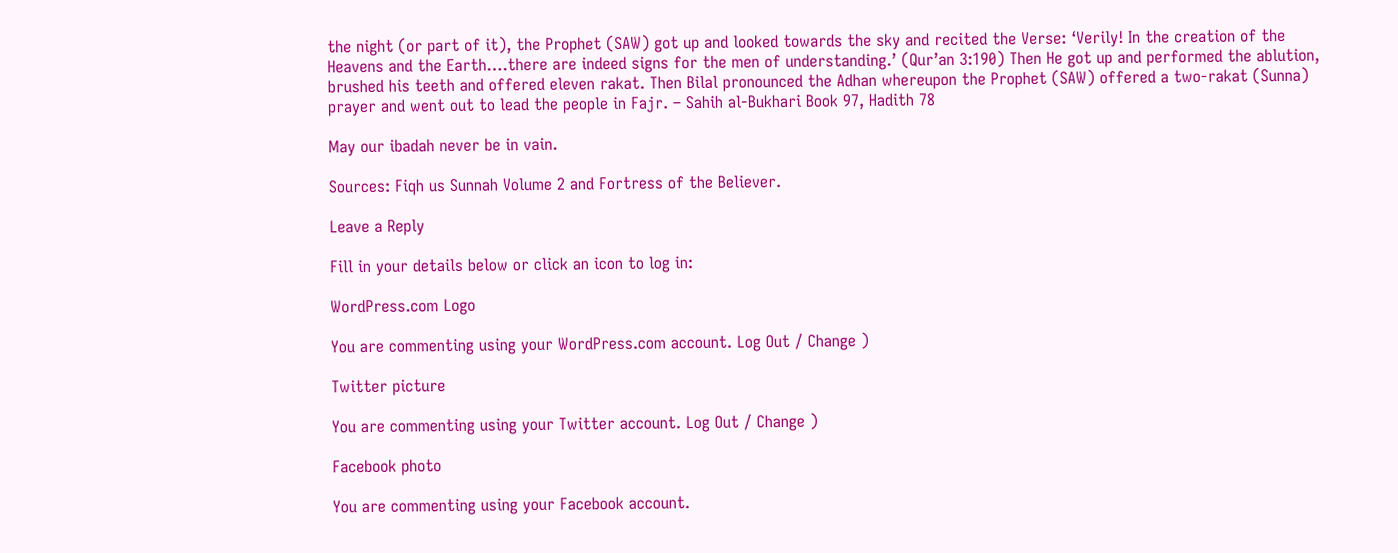the night (or part of it), the Prophet (SAW) got up and looked towards the sky and recited the Verse: ‘Verily! In the creation of the Heavens and the Earth….there are indeed signs for the men of understanding.’ (Qur’an 3:190) Then He got up and performed the ablution, brushed his teeth and offered eleven rakat. Then Bilal pronounced the Adhan whereupon the Prophet (SAW) offered a two-rakat (Sunna) prayer and went out to lead the people in Fajr. – Sahih al-Bukhari Book 97, Hadith 78

May our ibadah never be in vain.

Sources: Fiqh us Sunnah Volume 2 and Fortress of the Believer.

Leave a Reply

Fill in your details below or click an icon to log in:

WordPress.com Logo

You are commenting using your WordPress.com account. Log Out / Change )

Twitter picture

You are commenting using your Twitter account. Log Out / Change )

Facebook photo

You are commenting using your Facebook account.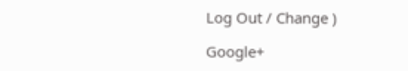Log Out / Change )

Google+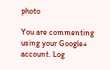photo

You are commenting using your Google+ account. Log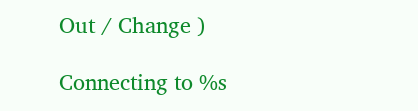Out / Change )

Connecting to %s